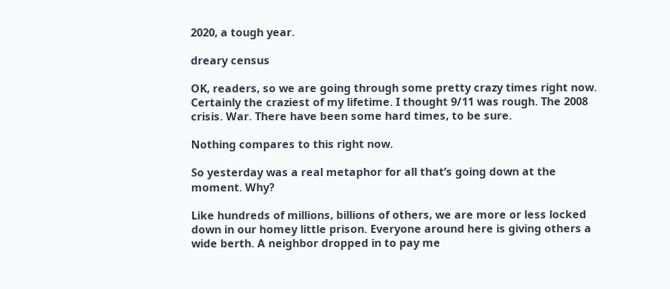2020, a tough year.

dreary census

OK, readers, so we are going through some pretty crazy times right now. Certainly the craziest of my lifetime. I thought 9/11 was rough. The 2008 crisis. War. There have been some hard times, to be sure.

Nothing compares to this right now.

So yesterday was a real metaphor for all that’s going down at the moment. Why?

Like hundreds of millions, billions of others, we are more or less locked down in our homey little prison. Everyone around here is giving others a wide berth. A neighbor dropped in to pay me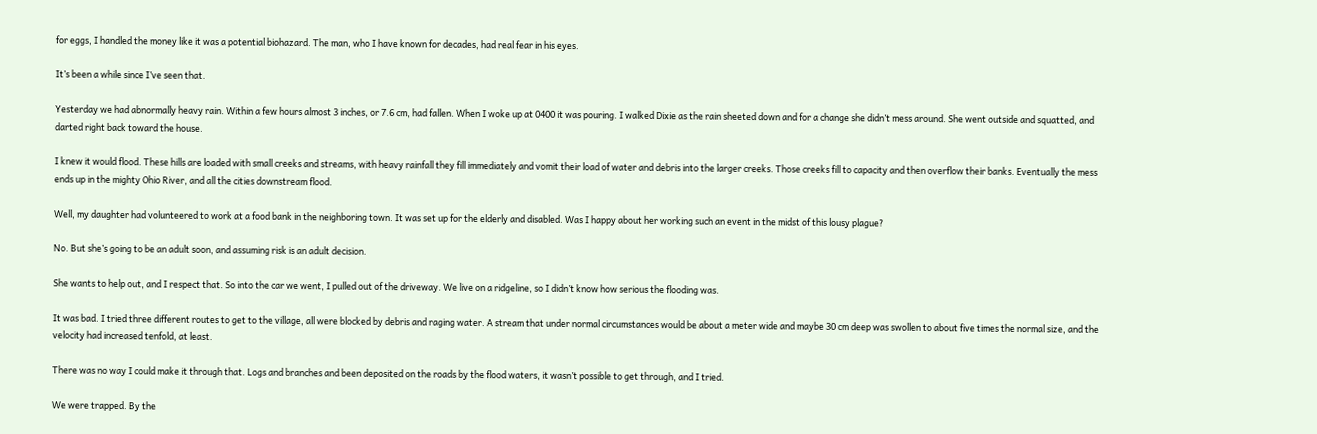for eggs, I handled the money like it was a potential biohazard. The man, who I have known for decades, had real fear in his eyes.

It’s been a while since I’ve seen that.

Yesterday we had abnormally heavy rain. Within a few hours almost 3 inches, or 7.6 cm, had fallen. When I woke up at 0400 it was pouring. I walked Dixie as the rain sheeted down and for a change she didn’t mess around. She went outside and squatted, and darted right back toward the house.

I knew it would flood. These hills are loaded with small creeks and streams, with heavy rainfall they fill immediately and vomit their load of water and debris into the larger creeks. Those creeks fill to capacity and then overflow their banks. Eventually the mess ends up in the mighty Ohio River, and all the cities downstream flood.

Well, my daughter had volunteered to work at a food bank in the neighboring town. It was set up for the elderly and disabled. Was I happy about her working such an event in the midst of this lousy plague?

No. But she’s going to be an adult soon, and assuming risk is an adult decision.

She wants to help out, and I respect that. So into the car we went, I pulled out of the driveway. We live on a ridgeline, so I didn’t know how serious the flooding was.

It was bad. I tried three different routes to get to the village, all were blocked by debris and raging water. A stream that under normal circumstances would be about a meter wide and maybe 30 cm deep was swollen to about five times the normal size, and the velocity had increased tenfold, at least.

There was no way I could make it through that. Logs and branches and been deposited on the roads by the flood waters, it wasn’t possible to get through, and I tried.

We were trapped. By the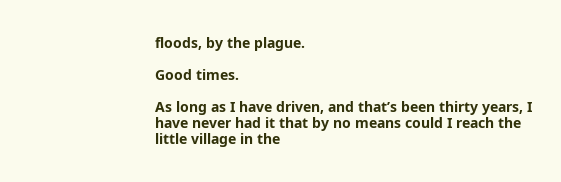floods, by the plague.

Good times.

As long as I have driven, and that’s been thirty years, I have never had it that by no means could I reach the little village in the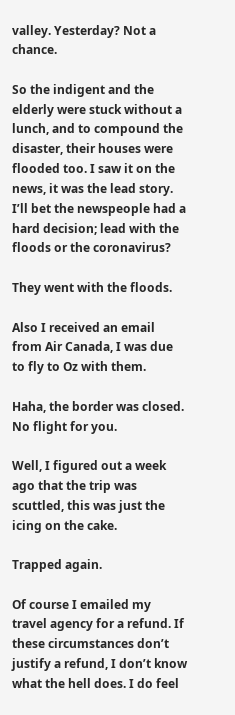valley. Yesterday? Not a chance.

So the indigent and the elderly were stuck without a lunch, and to compound the disaster, their houses were flooded too. I saw it on the news, it was the lead story. I’ll bet the newspeople had a hard decision; lead with the floods or the coronavirus?

They went with the floods.

Also I received an email from Air Canada, I was due to fly to Oz with them.

Haha, the border was closed. No flight for you.

Well, I figured out a week ago that the trip was scuttled, this was just the icing on the cake.

Trapped again.

Of course I emailed my travel agency for a refund. If these circumstances don’t justify a refund, I don’t know what the hell does. I do feel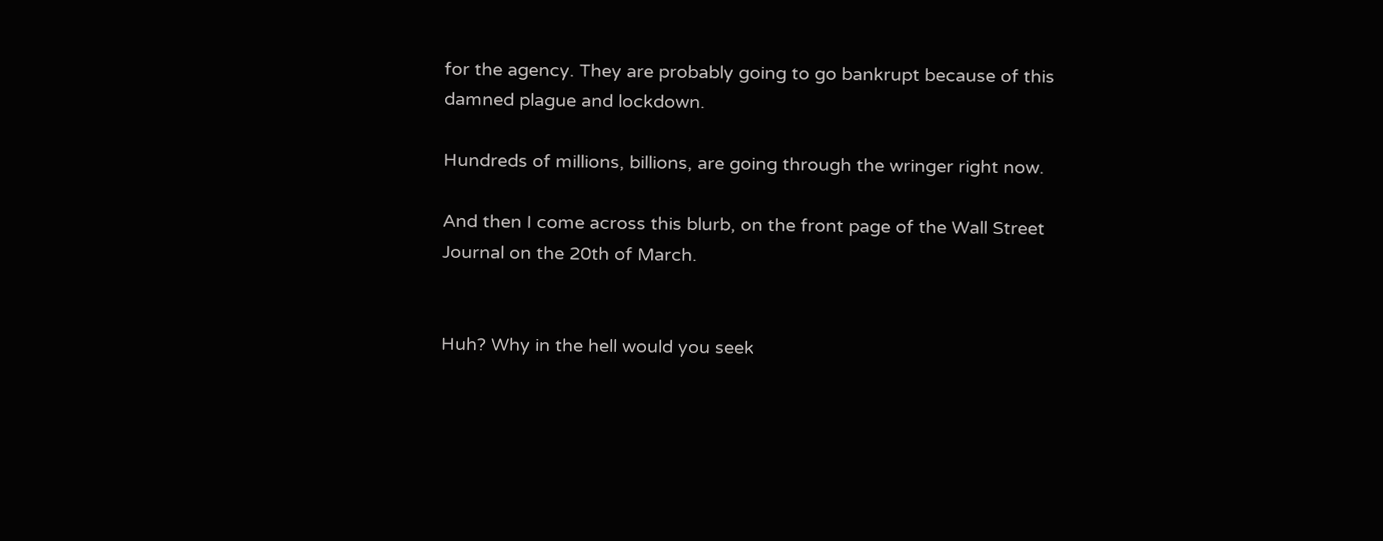for the agency. They are probably going to go bankrupt because of this damned plague and lockdown.

Hundreds of millions, billions, are going through the wringer right now.

And then I come across this blurb, on the front page of the Wall Street Journal on the 20th of March.


Huh? Why in the hell would you seek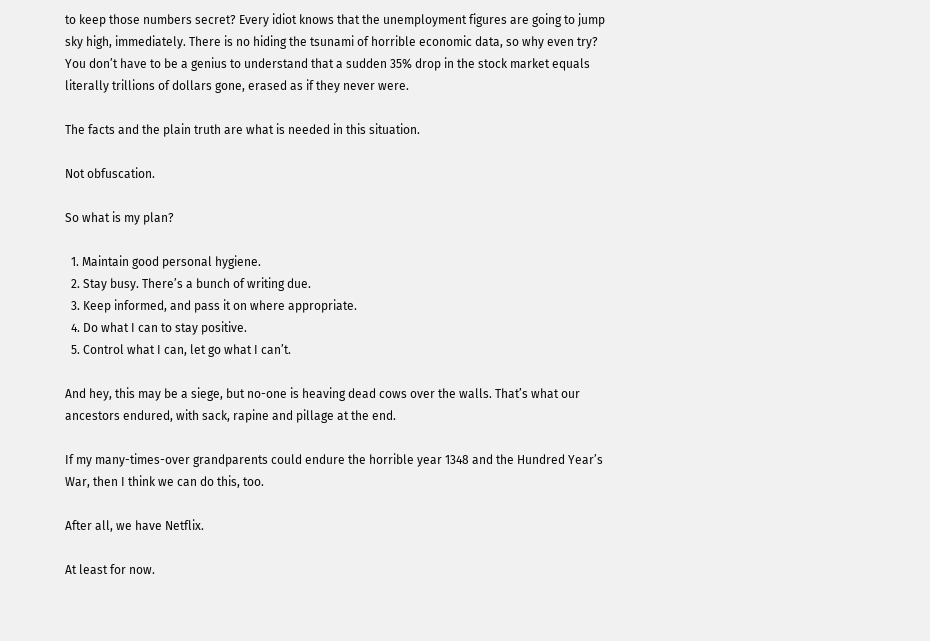to keep those numbers secret? Every idiot knows that the unemployment figures are going to jump sky high, immediately. There is no hiding the tsunami of horrible economic data, so why even try? You don’t have to be a genius to understand that a sudden 35% drop in the stock market equals literally trillions of dollars gone, erased as if they never were.

The facts and the plain truth are what is needed in this situation.

Not obfuscation.

So what is my plan?

  1. Maintain good personal hygiene.
  2. Stay busy. There’s a bunch of writing due.
  3. Keep informed, and pass it on where appropriate.
  4. Do what I can to stay positive.
  5. Control what I can, let go what I can’t.

And hey, this may be a siege, but no-one is heaving dead cows over the walls. That’s what our ancestors endured, with sack, rapine and pillage at the end.

If my many-times-over grandparents could endure the horrible year 1348 and the Hundred Year’s War, then I think we can do this, too.

After all, we have Netflix.

At least for now.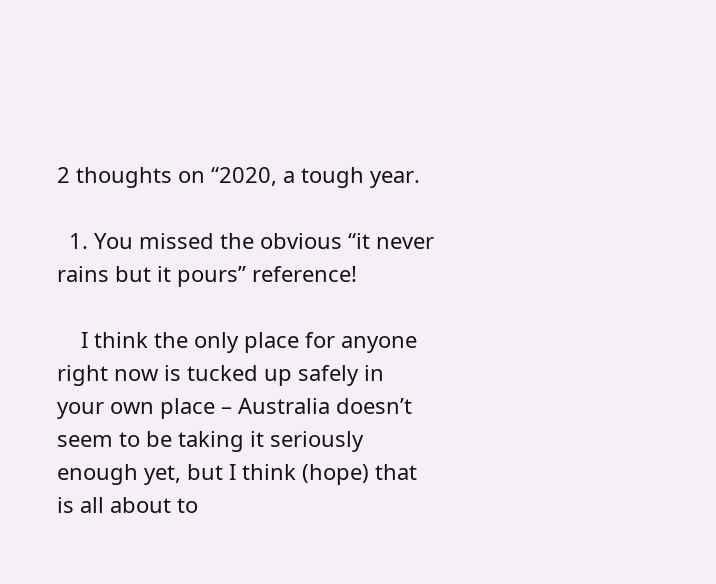2 thoughts on “2020, a tough year.

  1. You missed the obvious “it never rains but it pours” reference!

    I think the only place for anyone right now is tucked up safely in your own place – Australia doesn’t seem to be taking it seriously enough yet, but I think (hope) that is all about to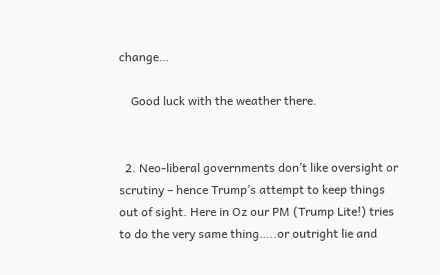change…

    Good luck with the weather there.


  2. Neo-liberal governments don’t like oversight or scrutiny – hence Trump’s attempt to keep things out of sight. Here in Oz our PM (Trump Lite!) tries to do the very same thing…..or outright lie and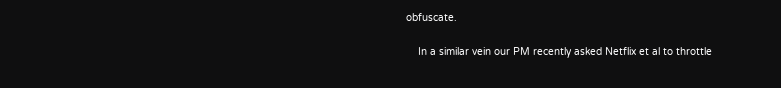obfuscate.

    In a similar vein our PM recently asked Netflix et al to throttle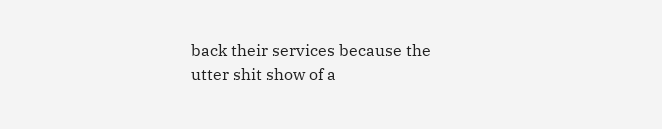back their services because the utter shit show of a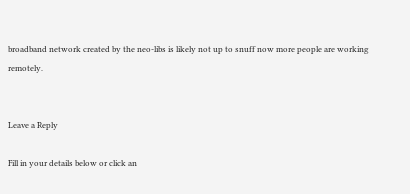broadband network created by the neo-libs is likely not up to snuff now more people are working remotely.


Leave a Reply

Fill in your details below or click an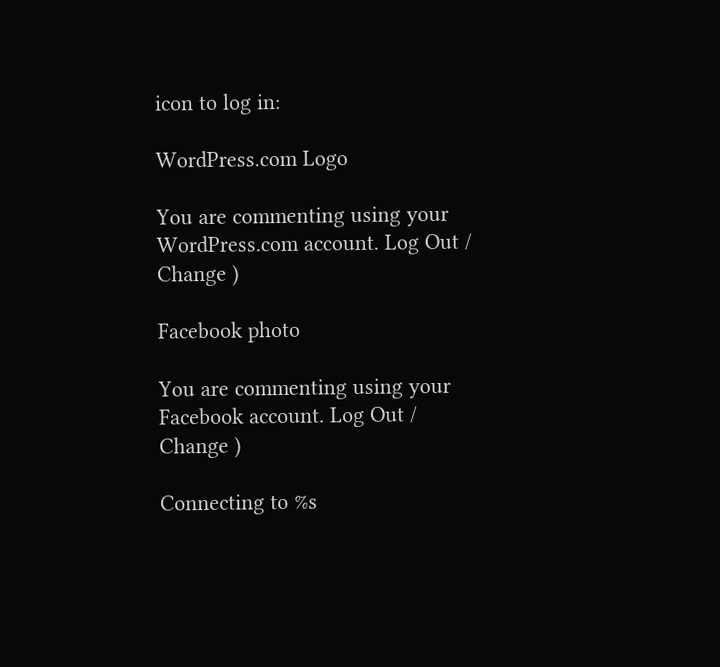icon to log in:

WordPress.com Logo

You are commenting using your WordPress.com account. Log Out /  Change )

Facebook photo

You are commenting using your Facebook account. Log Out /  Change )

Connecting to %s